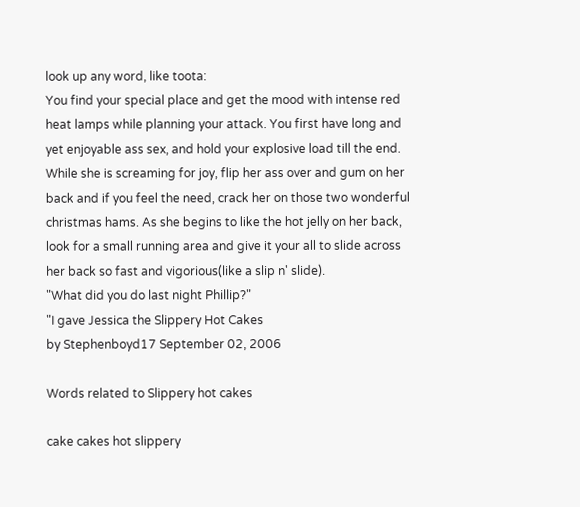look up any word, like toota:
You find your special place and get the mood with intense red heat lamps while planning your attack. You first have long and yet enjoyable ass sex, and hold your explosive load till the end. While she is screaming for joy, flip her ass over and gum on her back and if you feel the need, crack her on those two wonderful christmas hams. As she begins to like the hot jelly on her back, look for a small running area and give it your all to slide across her back so fast and vigorious(like a slip n' slide).
"What did you do last night Phillip?"
"I gave Jessica the Slippery Hot Cakes
by Stephenboyd17 September 02, 2006

Words related to Slippery hot cakes

cake cakes hot slippery